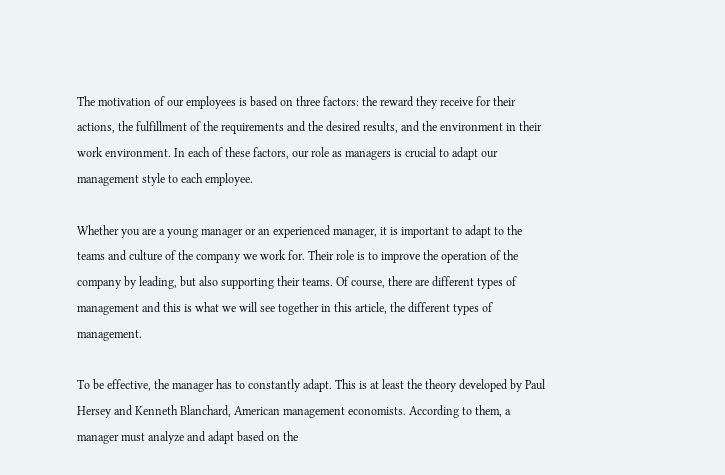The motivation of our employees is based on three factors: the reward they receive for their actions, the fulfillment of the requirements and the desired results, and the environment in their work environment. In each of these factors, our role as managers is crucial to adapt our management style to each employee.

Whether you are a young manager or an experienced manager, it is important to adapt to the teams and culture of the company we work for. Their role is to improve the operation of the company by leading, but also supporting their teams. Of course, there are different types of management and this is what we will see together in this article, the different types of management.

To be effective, the manager has to constantly adapt. This is at least the theory developed by Paul Hersey and Kenneth Blanchard, American management economists. According to them, a manager must analyze and adapt based on the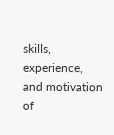skills, experience, and motivation of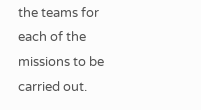the teams for each of the missions to be carried out.